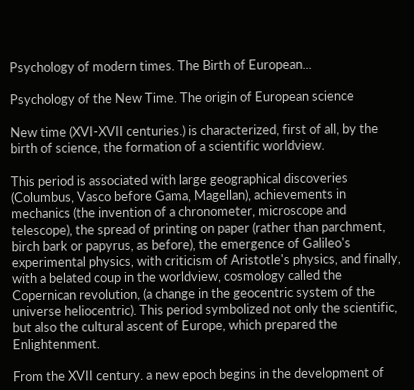Psychology of modern times. The Birth of European...

Psychology of the New Time. The origin of European science

New time (XVI-XVII centuries.) is characterized, first of all, by the birth of science, the formation of a scientific worldview.

This period is associated with large geographical discoveries (Columbus, Vasco before Gama, Magellan), achievements in mechanics (the invention of a chronometer, microscope and telescope), the spread of printing on paper (rather than parchment, birch bark or papyrus, as before), the emergence of Galileo's experimental physics, with criticism of Aristotle's physics, and finally, with a belated coup in the worldview, cosmology called the Copernican revolution, (a change in the geocentric system of the universe heliocentric). This period symbolized not only the scientific, but also the cultural ascent of Europe, which prepared the Enlightenment.

From the XVII century. a new epoch begins in the development of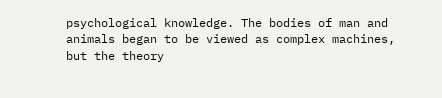psychological knowledge. The bodies of man and animals began to be viewed as complex machines, but the theory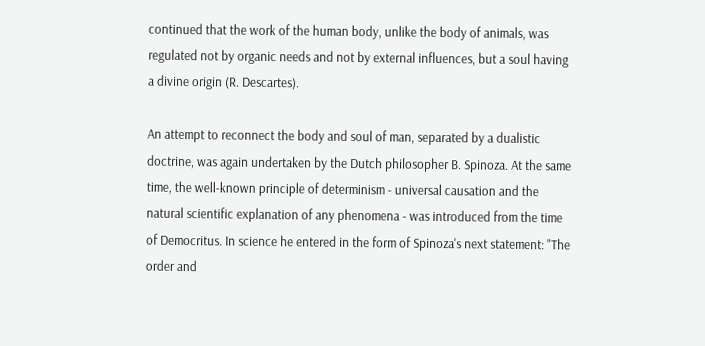continued that the work of the human body, unlike the body of animals, was regulated not by organic needs and not by external influences, but a soul having a divine origin (R. Descartes).

An attempt to reconnect the body and soul of man, separated by a dualistic doctrine, was again undertaken by the Dutch philosopher B. Spinoza. At the same time, the well-known principle of determinism - universal causation and the natural scientific explanation of any phenomena - was introduced from the time of Democritus. In science he entered in the form of Spinoza's next statement: "The order and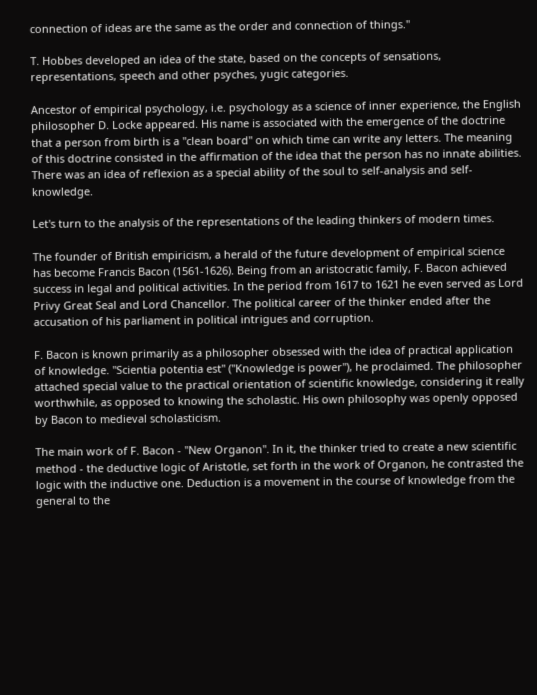connection of ideas are the same as the order and connection of things."

T. Hobbes developed an idea of the state, based on the concepts of sensations, representations, speech and other psyches, yugic categories.

Ancestor of empirical psychology, i.e. psychology as a science of inner experience, the English philosopher D. Locke appeared. His name is associated with the emergence of the doctrine that a person from birth is a "clean board" on which time can write any letters. The meaning of this doctrine consisted in the affirmation of the idea that the person has no innate abilities. There was an idea of reflexion as a special ability of the soul to self-analysis and self-knowledge.

Let's turn to the analysis of the representations of the leading thinkers of modern times.

The founder of British empiricism, a herald of the future development of empirical science has become Francis Bacon (1561-1626). Being from an aristocratic family, F. Bacon achieved success in legal and political activities. In the period from 1617 to 1621 he even served as Lord Privy Great Seal and Lord Chancellor. The political career of the thinker ended after the accusation of his parliament in political intrigues and corruption.

F. Bacon is known primarily as a philosopher obsessed with the idea of practical application of knowledge. "Scientia potentia est" ("Knowledge is power"), he proclaimed. The philosopher attached special value to the practical orientation of scientific knowledge, considering it really worthwhile, as opposed to knowing the scholastic. His own philosophy was openly opposed by Bacon to medieval scholasticism.

The main work of F. Bacon - "New Organon". In it, the thinker tried to create a new scientific method - the deductive logic of Aristotle, set forth in the work of Organon, he contrasted the logic with the inductive one. Deduction is a movement in the course of knowledge from the general to the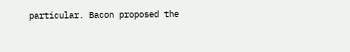particular. Bacon proposed the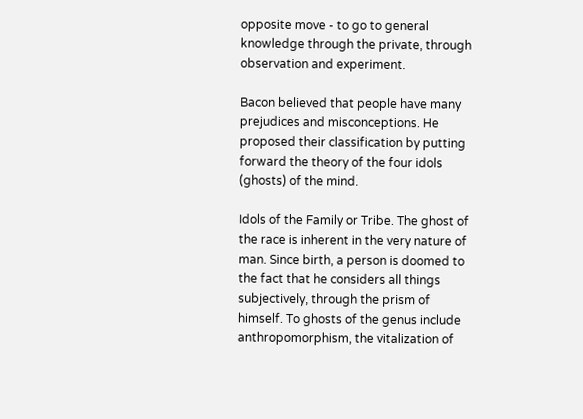opposite move - to go to general knowledge through the private, through observation and experiment.

Bacon believed that people have many prejudices and misconceptions. He proposed their classification by putting forward the theory of the four idols (ghosts) of the mind.

Idols of the Family or Tribe. The ghost of the race is inherent in the very nature of man. Since birth, a person is doomed to the fact that he considers all things subjectively, through the prism of himself. To ghosts of the genus include anthropomorphism, the vitalization of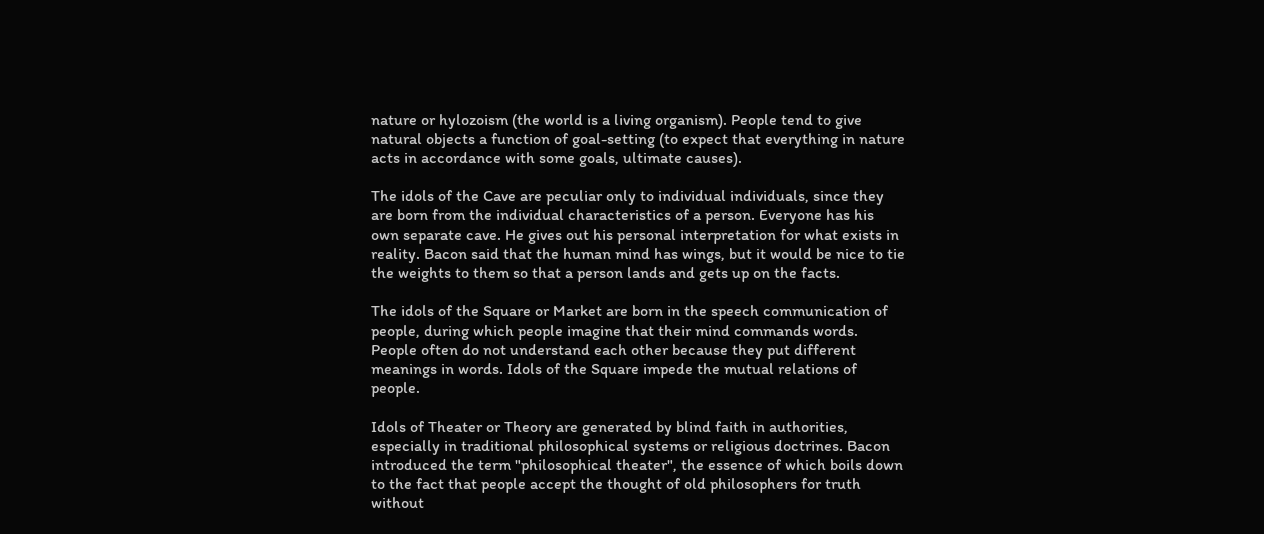nature or hylozoism (the world is a living organism). People tend to give natural objects a function of goal-setting (to expect that everything in nature acts in accordance with some goals, ultimate causes).

The idols of the Cave are peculiar only to individual individuals, since they are born from the individual characteristics of a person. Everyone has his own separate cave. He gives out his personal interpretation for what exists in reality. Bacon said that the human mind has wings, but it would be nice to tie the weights to them so that a person lands and gets up on the facts.

The idols of the Square or Market are born in the speech communication of people, during which people imagine that their mind commands words. People often do not understand each other because they put different meanings in words. Idols of the Square impede the mutual relations of people.

Idols of Theater or Theory are generated by blind faith in authorities, especially in traditional philosophical systems or religious doctrines. Bacon introduced the term "philosophical theater", the essence of which boils down to the fact that people accept the thought of old philosophers for truth without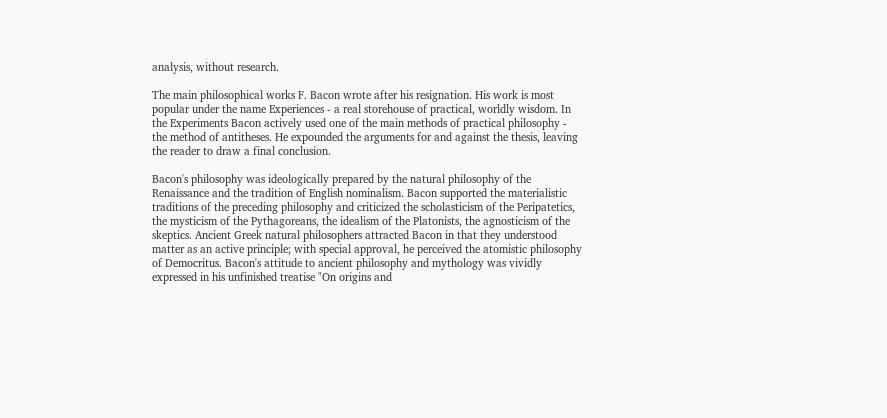analysis, without research.

The main philosophical works F. Bacon wrote after his resignation. His work is most popular under the name Experiences - a real storehouse of practical, worldly wisdom. In the Experiments Bacon actively used one of the main methods of practical philosophy - the method of antitheses. He expounded the arguments for and against the thesis, leaving the reader to draw a final conclusion.

Bacon's philosophy was ideologically prepared by the natural philosophy of the Renaissance and the tradition of English nominalism. Bacon supported the materialistic traditions of the preceding philosophy and criticized the scholasticism of the Peripatetics, the mysticism of the Pythagoreans, the idealism of the Platonists, the agnosticism of the skeptics. Ancient Greek natural philosophers attracted Bacon in that they understood matter as an active principle; with special approval, he perceived the atomistic philosophy of Democritus. Bacon's attitude to ancient philosophy and mythology was vividly expressed in his unfinished treatise "On origins and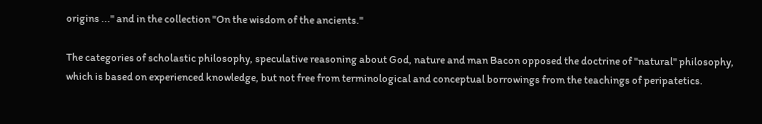origins ..." and in the collection "On the wisdom of the ancients."

The categories of scholastic philosophy, speculative reasoning about God, nature and man Bacon opposed the doctrine of "natural" philosophy, which is based on experienced knowledge, but not free from terminological and conceptual borrowings from the teachings of peripatetics.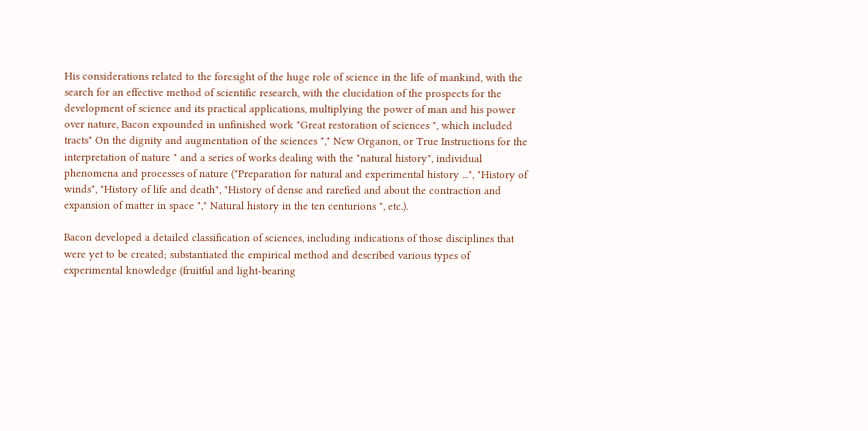His considerations related to the foresight of the huge role of science in the life of mankind, with the search for an effective method of scientific research, with the elucidation of the prospects for the development of science and its practical applications, multiplying the power of man and his power over nature, Bacon expounded in unfinished work "Great restoration of sciences ", which included tracts" On the dignity and augmentation of the sciences "," New Organon, or True Instructions for the interpretation of nature " and a series of works dealing with the "natural history", individual phenomena and processes of nature ("Preparation for natural and experimental history ...", "History of winds", "History of life and death", "History of dense and rarefied and about the contraction and expansion of matter in space "," Natural history in the ten centurions ", etc.).

Bacon developed a detailed classification of sciences, including indications of those disciplines that were yet to be created; substantiated the empirical method and described various types of experimental knowledge (fruitful and light-bearing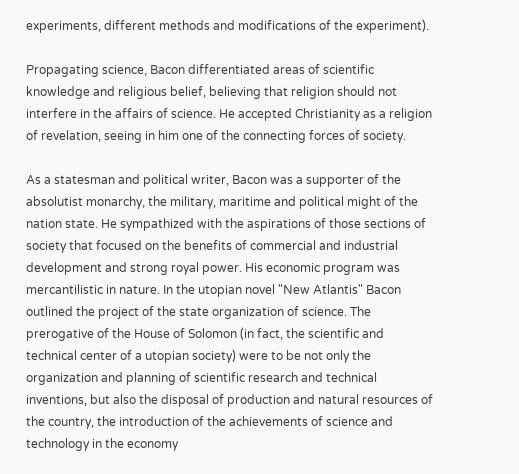experiments, different methods and modifications of the experiment).

Propagating science, Bacon differentiated areas of scientific knowledge and religious belief, believing that religion should not interfere in the affairs of science. He accepted Christianity as a religion of revelation, seeing in him one of the connecting forces of society.

As a statesman and political writer, Bacon was a supporter of the absolutist monarchy, the military, maritime and political might of the nation state. He sympathized with the aspirations of those sections of society that focused on the benefits of commercial and industrial development and strong royal power. His economic program was mercantilistic in nature. In the utopian novel "New Atlantis" Bacon outlined the project of the state organization of science. The prerogative of the House of Solomon (in fact, the scientific and technical center of a utopian society) were to be not only the organization and planning of scientific research and technical inventions, but also the disposal of production and natural resources of the country, the introduction of the achievements of science and technology in the economy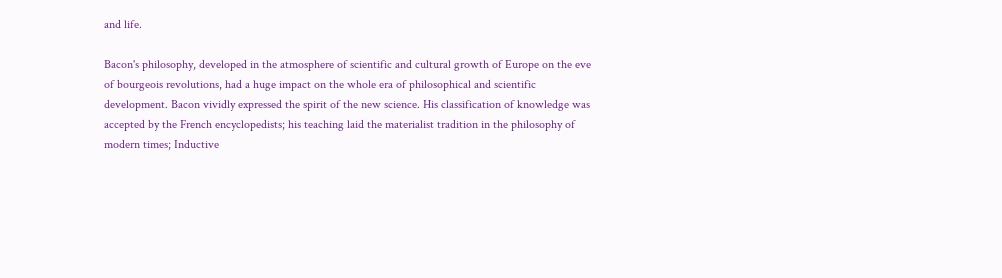and life.

Bacon's philosophy, developed in the atmosphere of scientific and cultural growth of Europe on the eve of bourgeois revolutions, had a huge impact on the whole era of philosophical and scientific development. Bacon vividly expressed the spirit of the new science. His classification of knowledge was accepted by the French encyclopedists; his teaching laid the materialist tradition in the philosophy of modern times; Inductive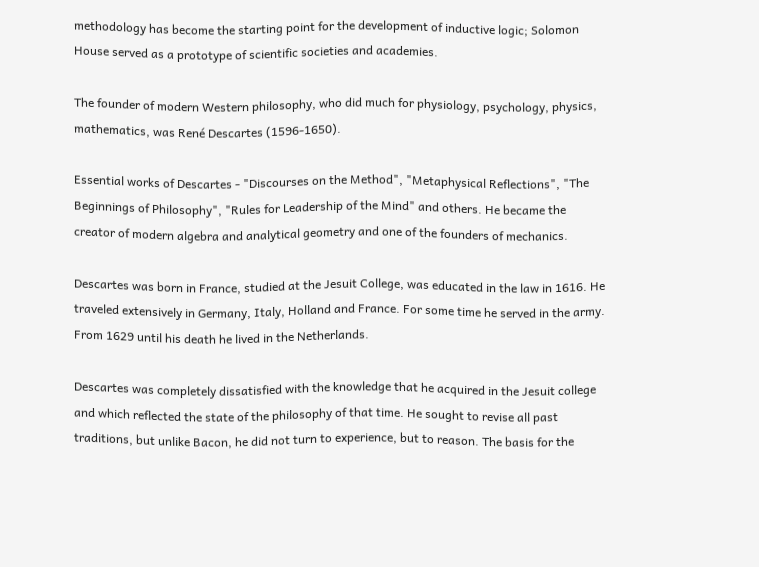methodology has become the starting point for the development of inductive logic; Solomon House served as a prototype of scientific societies and academies.

The founder of modern Western philosophy, who did much for physiology, psychology, physics, mathematics, was René Descartes (1596-1650).

Essential works of Descartes - "Discourses on the Method", "Metaphysical Reflections", "The Beginnings of Philosophy", "Rules for Leadership of the Mind" and others. He became the creator of modern algebra and analytical geometry and one of the founders of mechanics.

Descartes was born in France, studied at the Jesuit College, was educated in the law in 1616. He traveled extensively in Germany, Italy, Holland and France. For some time he served in the army. From 1629 until his death he lived in the Netherlands.

Descartes was completely dissatisfied with the knowledge that he acquired in the Jesuit college and which reflected the state of the philosophy of that time. He sought to revise all past traditions, but unlike Bacon, he did not turn to experience, but to reason. The basis for the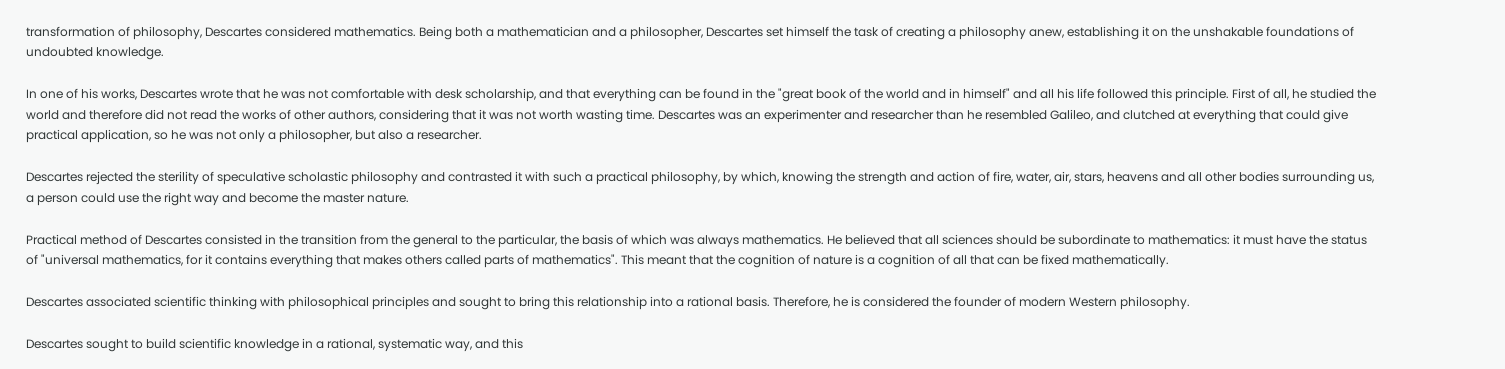transformation of philosophy, Descartes considered mathematics. Being both a mathematician and a philosopher, Descartes set himself the task of creating a philosophy anew, establishing it on the unshakable foundations of undoubted knowledge.

In one of his works, Descartes wrote that he was not comfortable with desk scholarship, and that everything can be found in the "great book of the world and in himself" and all his life followed this principle. First of all, he studied the world and therefore did not read the works of other authors, considering that it was not worth wasting time. Descartes was an experimenter and researcher than he resembled Galileo, and clutched at everything that could give practical application, so he was not only a philosopher, but also a researcher.

Descartes rejected the sterility of speculative scholastic philosophy and contrasted it with such a practical philosophy, by which, knowing the strength and action of fire, water, air, stars, heavens and all other bodies surrounding us, a person could use the right way and become the master nature.

Practical method of Descartes consisted in the transition from the general to the particular, the basis of which was always mathematics. He believed that all sciences should be subordinate to mathematics: it must have the status of "universal mathematics, for it contains everything that makes others called parts of mathematics". This meant that the cognition of nature is a cognition of all that can be fixed mathematically.

Descartes associated scientific thinking with philosophical principles and sought to bring this relationship into a rational basis. Therefore, he is considered the founder of modern Western philosophy.

Descartes sought to build scientific knowledge in a rational, systematic way, and this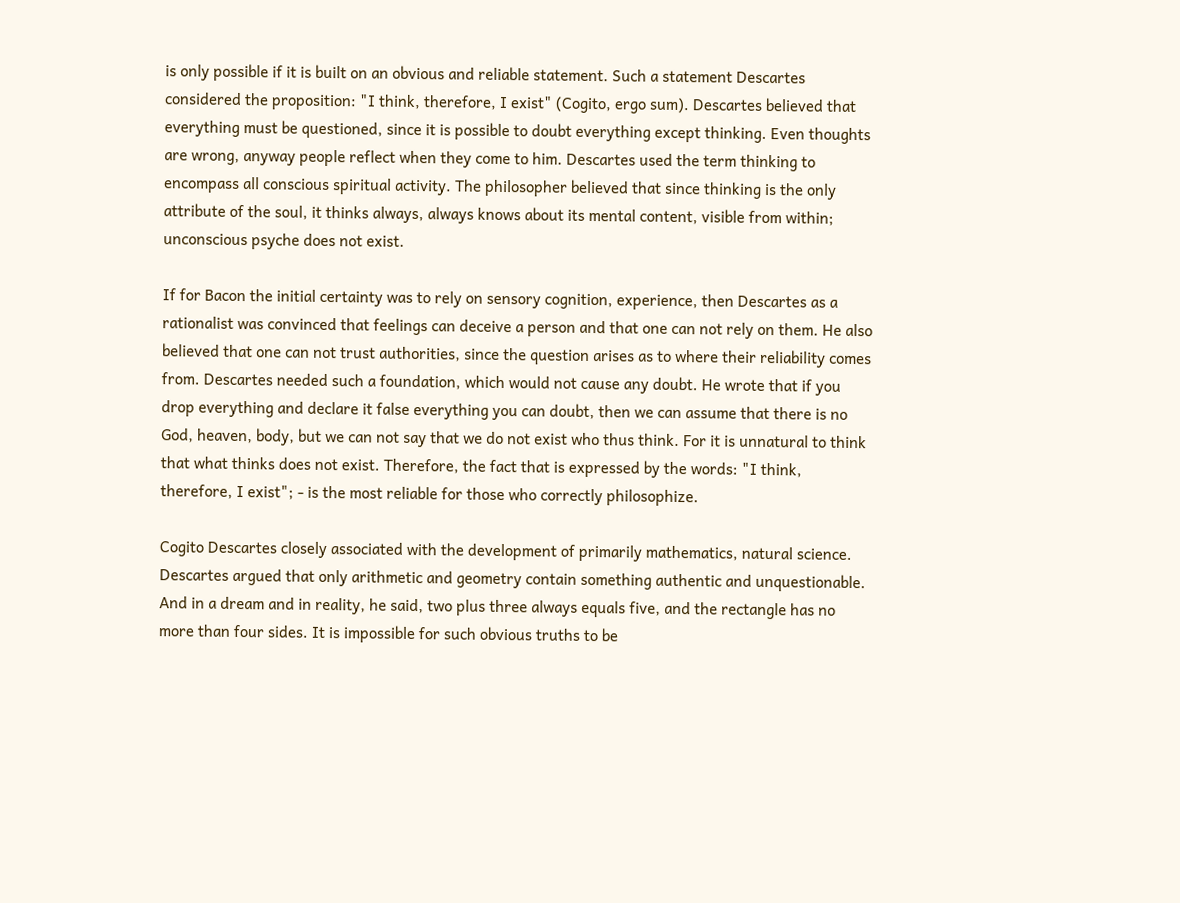is only possible if it is built on an obvious and reliable statement. Such a statement Descartes considered the proposition: "I think, therefore, I exist" (Cogito, ergo sum). Descartes believed that everything must be questioned, since it is possible to doubt everything except thinking. Even thoughts are wrong, anyway people reflect when they come to him. Descartes used the term thinking to encompass all conscious spiritual activity. The philosopher believed that since thinking is the only attribute of the soul, it thinks always, always knows about its mental content, visible from within; unconscious psyche does not exist.

If for Bacon the initial certainty was to rely on sensory cognition, experience, then Descartes as a rationalist was convinced that feelings can deceive a person and that one can not rely on them. He also believed that one can not trust authorities, since the question arises as to where their reliability comes from. Descartes needed such a foundation, which would not cause any doubt. He wrote that if you drop everything and declare it false everything you can doubt, then we can assume that there is no God, heaven, body, but we can not say that we do not exist who thus think. For it is unnatural to think that what thinks does not exist. Therefore, the fact that is expressed by the words: "I think, therefore, I exist"; - is the most reliable for those who correctly philosophize.

Cogito Descartes closely associated with the development of primarily mathematics, natural science. Descartes argued that only arithmetic and geometry contain something authentic and unquestionable. And in a dream and in reality, he said, two plus three always equals five, and the rectangle has no more than four sides. It is impossible for such obvious truths to be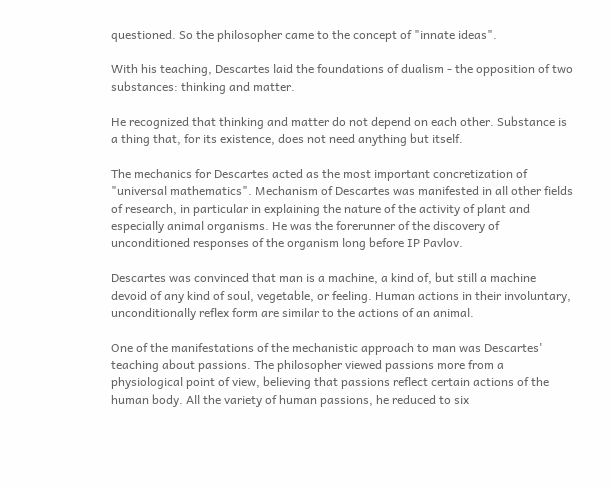questioned. So the philosopher came to the concept of "innate ideas".

With his teaching, Descartes laid the foundations of dualism - the opposition of two substances: thinking and matter.

He recognized that thinking and matter do not depend on each other. Substance is a thing that, for its existence, does not need anything but itself.

The mechanics for Descartes acted as the most important concretization of "universal mathematics". Mechanism of Descartes was manifested in all other fields of research, in particular in explaining the nature of the activity of plant and especially animal organisms. He was the forerunner of the discovery of unconditioned responses of the organism long before IP Pavlov.

Descartes was convinced that man is a machine, a kind of, but still a machine devoid of any kind of soul, vegetable, or feeling. Human actions in their involuntary, unconditionally reflex form are similar to the actions of an animal.

One of the manifestations of the mechanistic approach to man was Descartes' teaching about passions. The philosopher viewed passions more from a physiological point of view, believing that passions reflect certain actions of the human body. All the variety of human passions, he reduced to six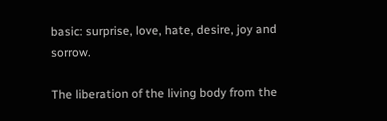basic: surprise, love, hate, desire, joy and sorrow.

The liberation of the living body from the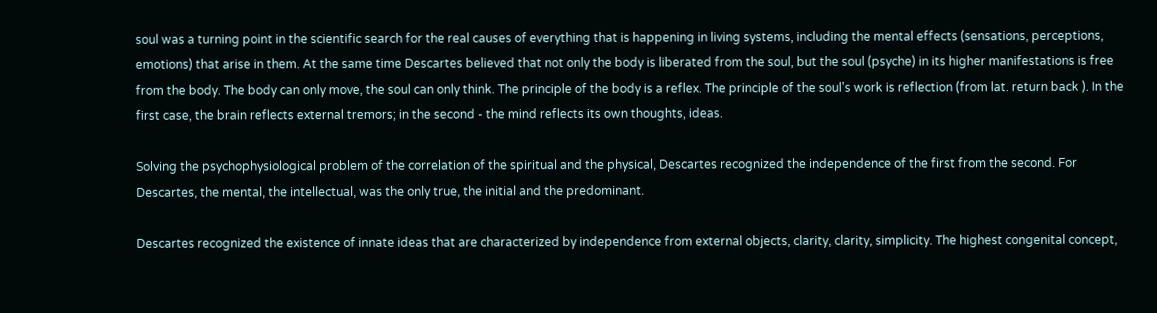soul was a turning point in the scientific search for the real causes of everything that is happening in living systems, including the mental effects (sensations, perceptions, emotions) that arise in them. At the same time Descartes believed that not only the body is liberated from the soul, but the soul (psyche) in its higher manifestations is free from the body. The body can only move, the soul can only think. The principle of the body is a reflex. The principle of the soul's work is reflection (from lat. return back ). In the first case, the brain reflects external tremors; in the second - the mind reflects its own thoughts, ideas.

Solving the psychophysiological problem of the correlation of the spiritual and the physical, Descartes recognized the independence of the first from the second. For Descartes, the mental, the intellectual, was the only true, the initial and the predominant.

Descartes recognized the existence of innate ideas that are characterized by independence from external objects, clarity, clarity, simplicity. The highest congenital concept,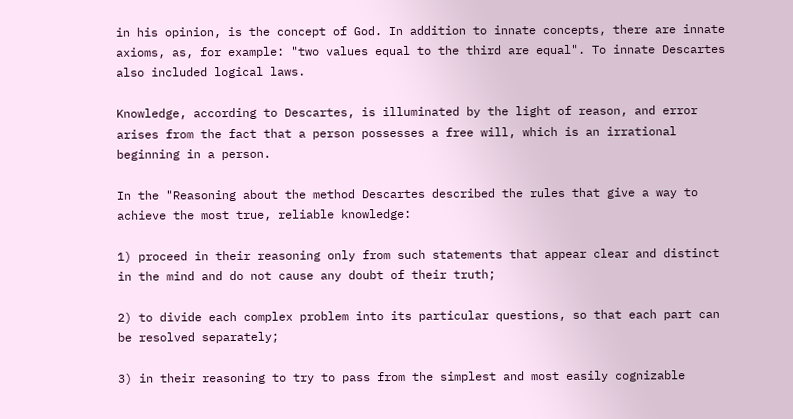in his opinion, is the concept of God. In addition to innate concepts, there are innate axioms, as, for example: "two values equal to the third are equal". To innate Descartes also included logical laws.

Knowledge, according to Descartes, is illuminated by the light of reason, and error arises from the fact that a person possesses a free will, which is an irrational beginning in a person.

In the "Reasoning about the method Descartes described the rules that give a way to achieve the most true, reliable knowledge:

1) proceed in their reasoning only from such statements that appear clear and distinct in the mind and do not cause any doubt of their truth;

2) to divide each complex problem into its particular questions, so that each part can be resolved separately;

3) in their reasoning to try to pass from the simplest and most easily cognizable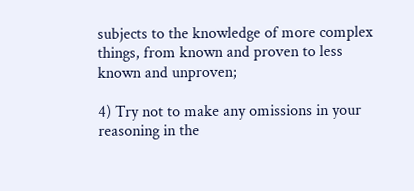subjects to the knowledge of more complex things, from known and proven to less known and unproven;

4) Try not to make any omissions in your reasoning in the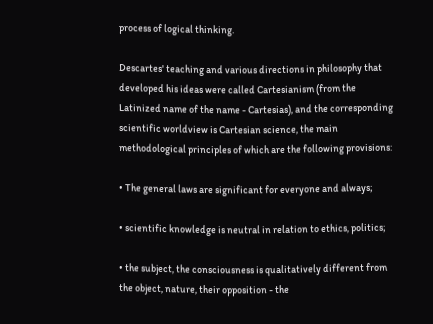process of logical thinking.

Descartes' teaching and various directions in philosophy that developed his ideas were called Cartesianism (from the Latinized name of the name - Cartesias), and the corresponding scientific worldview is Cartesian science, the main methodological principles of which are the following provisions:

• The general laws are significant for everyone and always;

• scientific knowledge is neutral in relation to ethics, politics;

• the subject, the consciousness is qualitatively different from the object, nature, their opposition - the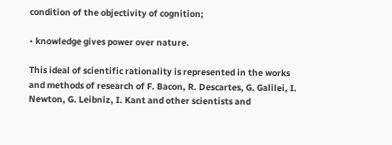condition of the objectivity of cognition;

• knowledge gives power over nature.

This ideal of scientific rationality is represented in the works and methods of research of F. Bacon, R. Descartes, G. Galilei, I. Newton, G. Leibniz, I. Kant and other scientists and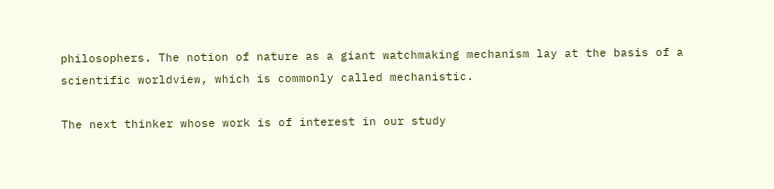philosophers. The notion of nature as a giant watchmaking mechanism lay at the basis of a scientific worldview, which is commonly called mechanistic.

The next thinker whose work is of interest in our study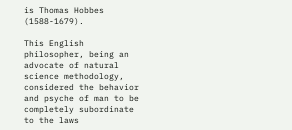is Thomas Hobbes (1588-1679).

This English philosopher, being an advocate of natural science methodology, considered the behavior and psyche of man to be completely subordinate to the laws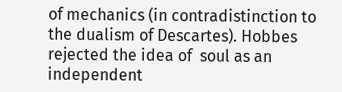of mechanics (in contradistinction to the dualism of Descartes). Hobbes rejected the idea of  soul as an independent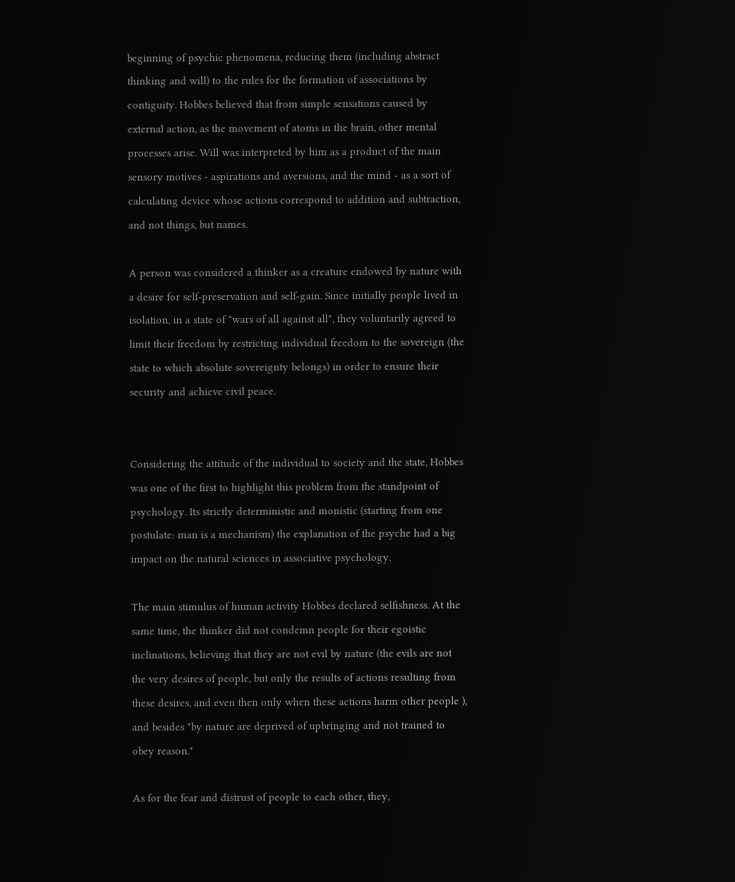beginning of psychic phenomena, reducing them (including abstract thinking and will) to the rules for the formation of associations by contiguity. Hobbes believed that from simple sensations caused by external action, as the movement of atoms in the brain, other mental processes arise. Will was interpreted by him as a product of the main sensory motives - aspirations and aversions, and the mind - as a sort of calculating device whose actions correspond to addition and subtraction, and not things, but names.

A person was considered a thinker as a creature endowed by nature with a desire for self-preservation and self-gain. Since initially people lived in isolation, in a state of "wars of all against all", they voluntarily agreed to limit their freedom by restricting individual freedom to the sovereign (the state to which absolute sovereignty belongs) in order to ensure their security and achieve civil peace.


Considering the attitude of the individual to society and the state, Hobbes was one of the first to highlight this problem from the standpoint of psychology. Its strictly deterministic and monistic (starting from one postulate: man is a mechanism) the explanation of the psyche had a big impact on the natural sciences in associative psychology.

The main stimulus of human activity Hobbes declared selfishness. At the same time, the thinker did not condemn people for their egoistic inclinations, believing that they are not evil by nature (the evils are not the very desires of people, but only the results of actions resulting from these desires, and even then only when these actions harm other people ), and besides "by nature are deprived of upbringing and not trained to obey reason."

As for the fear and distrust of people to each other, they,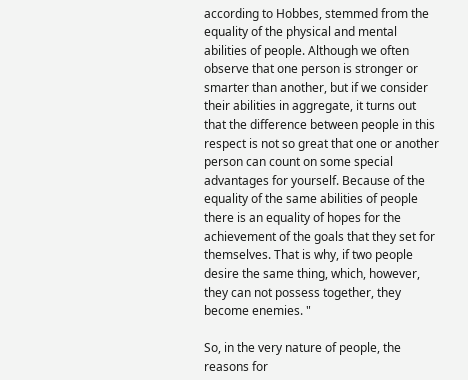according to Hobbes, stemmed from the equality of the physical and mental abilities of people. Although we often observe that one person is stronger or smarter than another, but if we consider their abilities in aggregate, it turns out that the difference between people in this respect is not so great that one or another person can count on some special advantages for yourself. Because of the equality of the same abilities of people there is an equality of hopes for the achievement of the goals that they set for themselves. That is why, if two people desire the same thing, which, however, they can not possess together, they become enemies. "

So, in the very nature of people, the reasons for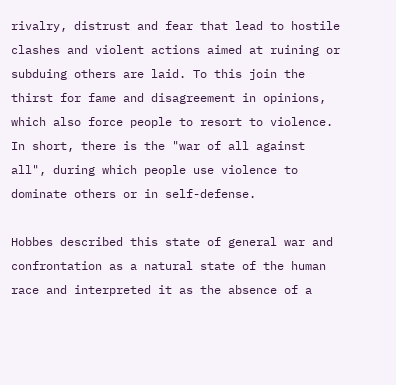rivalry, distrust and fear that lead to hostile clashes and violent actions aimed at ruining or subduing others are laid. To this join the thirst for fame and disagreement in opinions, which also force people to resort to violence. In short, there is the "war of all against all", during which people use violence to dominate others or in self-defense.

Hobbes described this state of general war and confrontation as a natural state of the human race and interpreted it as the absence of a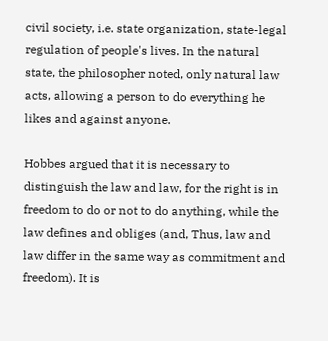civil society, i.e. state organization, state-legal regulation of people's lives. In the natural state, the philosopher noted, only natural law acts, allowing a person to do everything he likes and against anyone.

Hobbes argued that it is necessary to distinguish the law and law, for the right is in freedom to do or not to do anything, while the law defines and obliges (and, Thus, law and law differ in the same way as commitment and freedom). It is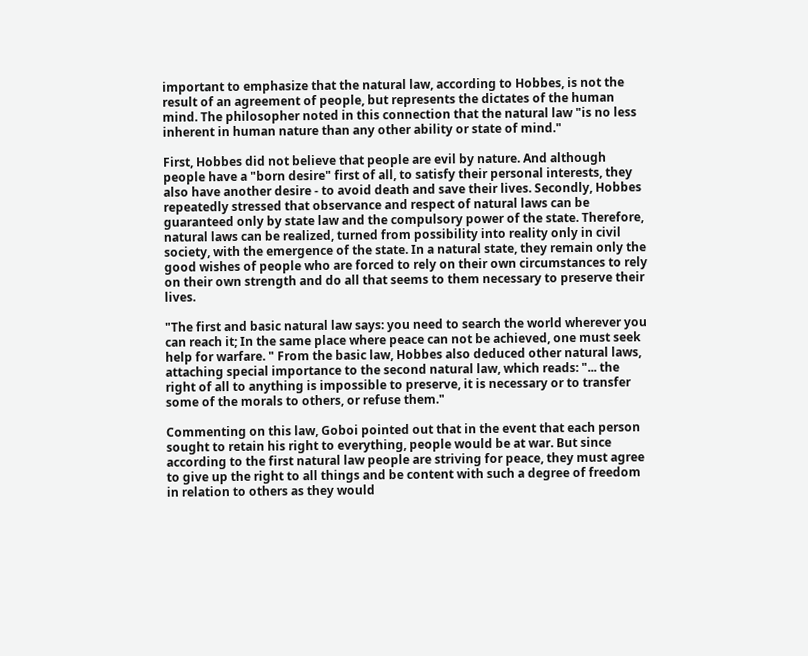important to emphasize that the natural law, according to Hobbes, is not the result of an agreement of people, but represents the dictates of the human mind. The philosopher noted in this connection that the natural law "is no less inherent in human nature than any other ability or state of mind."

First, Hobbes did not believe that people are evil by nature. And although people have a "born desire" first of all, to satisfy their personal interests, they also have another desire - to avoid death and save their lives. Secondly, Hobbes repeatedly stressed that observance and respect of natural laws can be guaranteed only by state law and the compulsory power of the state. Therefore, natural laws can be realized, turned from possibility into reality only in civil society, with the emergence of the state. In a natural state, they remain only the good wishes of people who are forced to rely on their own circumstances to rely on their own strength and do all that seems to them necessary to preserve their lives.

"The first and basic natural law says: you need to search the world wherever you can reach it; In the same place where peace can not be achieved, one must seek help for warfare. " From the basic law, Hobbes also deduced other natural laws, attaching special importance to the second natural law, which reads: "... the right of all to anything is impossible to preserve, it is necessary or to transfer some of the morals to others, or refuse them."

Commenting on this law, Goboi pointed out that in the event that each person sought to retain his right to everything, people would be at war. But since according to the first natural law people are striving for peace, they must agree to give up the right to all things and be content with such a degree of freedom in relation to others as they would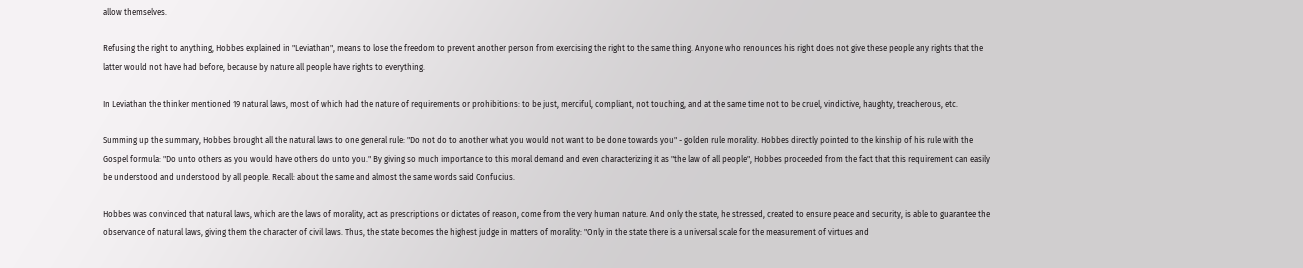allow themselves.

Refusing the right to anything, Hobbes explained in "Leviathan", means to lose the freedom to prevent another person from exercising the right to the same thing. Anyone who renounces his right does not give these people any rights that the latter would not have had before, because by nature all people have rights to everything.

In Leviathan the thinker mentioned 19 natural laws, most of which had the nature of requirements or prohibitions: to be just, merciful, compliant, not touching, and at the same time not to be cruel, vindictive, haughty, treacherous, etc.

Summing up the summary, Hobbes brought all the natural laws to one general rule: "Do not do to another what you would not want to be done towards you" - golden rule morality. Hobbes directly pointed to the kinship of his rule with the Gospel formula: "Do unto others as you would have others do unto you." By giving so much importance to this moral demand and even characterizing it as "the law of all people", Hobbes proceeded from the fact that this requirement can easily be understood and understood by all people. Recall: about the same and almost the same words said Confucius.

Hobbes was convinced that natural laws, which are the laws of morality, act as prescriptions or dictates of reason, come from the very human nature. And only the state, he stressed, created to ensure peace and security, is able to guarantee the observance of natural laws, giving them the character of civil laws. Thus, the state becomes the highest judge in matters of morality: "Only in the state there is a universal scale for the measurement of virtues and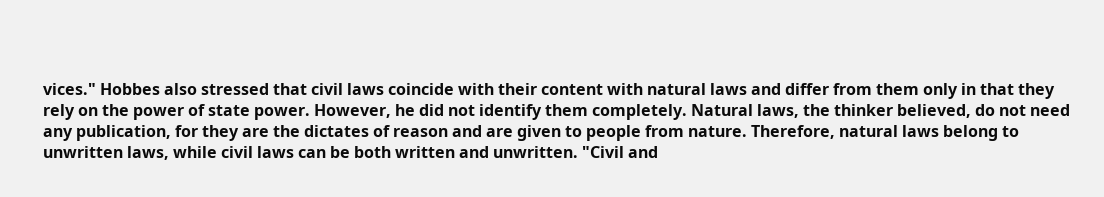vices." Hobbes also stressed that civil laws coincide with their content with natural laws and differ from them only in that they rely on the power of state power. However, he did not identify them completely. Natural laws, the thinker believed, do not need any publication, for they are the dictates of reason and are given to people from nature. Therefore, natural laws belong to unwritten laws, while civil laws can be both written and unwritten. "Civil and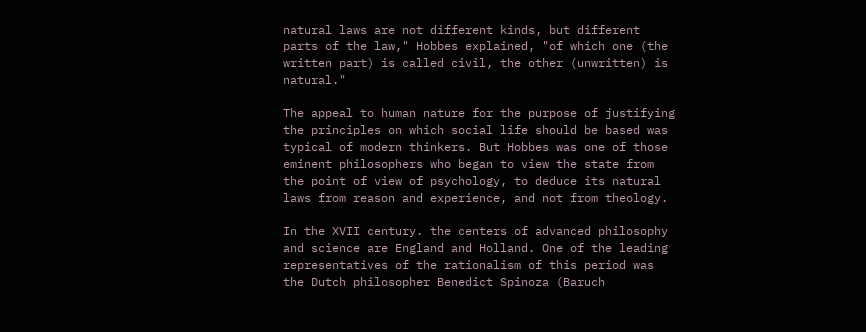natural laws are not different kinds, but different parts of the law," Hobbes explained, "of which one (the written part) is called civil, the other (unwritten) is natural."

The appeal to human nature for the purpose of justifying the principles on which social life should be based was typical of modern thinkers. But Hobbes was one of those eminent philosophers who began to view the state from the point of view of psychology, to deduce its natural laws from reason and experience, and not from theology.

In the XVII century. the centers of advanced philosophy and science are England and Holland. One of the leading representatives of the rationalism of this period was the Dutch philosopher Benedict Spinoza (Baruch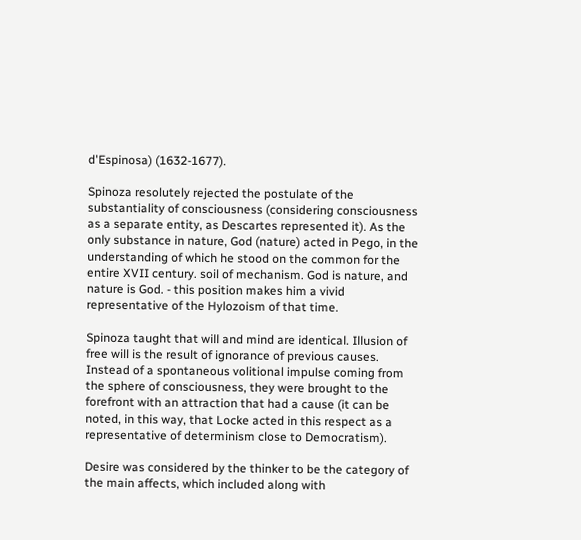d'Espinosa) (1632-1677).

Spinoza resolutely rejected the postulate of the substantiality of consciousness (considering consciousness as a separate entity, as Descartes represented it). As the only substance in nature, God (nature) acted in Pego, in the understanding of which he stood on the common for the entire XVII century. soil of mechanism. God is nature, and nature is God. - this position makes him a vivid representative of the Hylozoism of that time.

Spinoza taught that will and mind are identical. Illusion of free will is the result of ignorance of previous causes. Instead of a spontaneous volitional impulse coming from the sphere of consciousness, they were brought to the forefront with an attraction that had a cause (it can be noted, in this way, that Locke acted in this respect as a representative of determinism close to Democratism).

Desire was considered by the thinker to be the category of the main affects, which included along with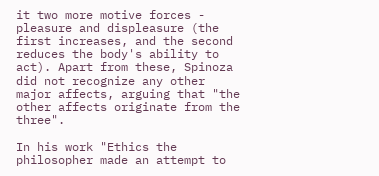it two more motive forces - pleasure and displeasure (the first increases, and the second reduces the body's ability to act). Apart from these, Spinoza did not recognize any other major affects, arguing that "the other affects originate from the three".

In his work "Ethics the philosopher made an attempt to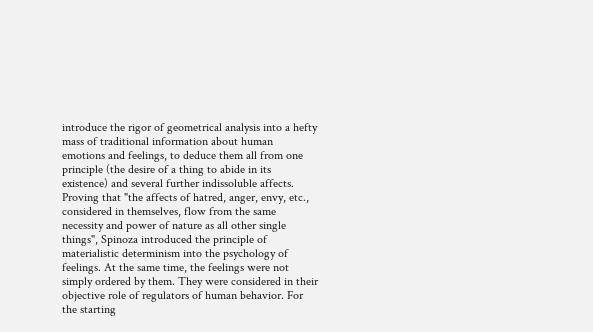introduce the rigor of geometrical analysis into a hefty mass of traditional information about human emotions and feelings, to deduce them all from one principle (the desire of a thing to abide in its existence) and several further indissoluble affects. Proving that "the affects of hatred, anger, envy, etc., considered in themselves, flow from the same necessity and power of nature as all other single things", Spinoza introduced the principle of materialistic determinism into the psychology of feelings. At the same time, the feelings were not simply ordered by them. They were considered in their objective role of regulators of human behavior. For the starting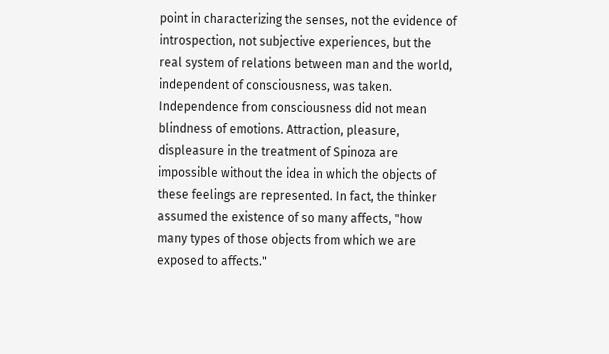point in characterizing the senses, not the evidence of introspection, not subjective experiences, but the real system of relations between man and the world, independent of consciousness, was taken. Independence from consciousness did not mean blindness of emotions. Attraction, pleasure, displeasure in the treatment of Spinoza are impossible without the idea in which the objects of these feelings are represented. In fact, the thinker assumed the existence of so many affects, "how many types of those objects from which we are exposed to affects."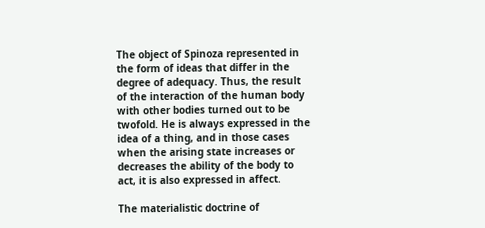The object of Spinoza represented in the form of ideas that differ in the degree of adequacy. Thus, the result of the interaction of the human body with other bodies turned out to be twofold. He is always expressed in the idea of a thing, and in those cases when the arising state increases or decreases the ability of the body to act, it is also expressed in affect.

The materialistic doctrine of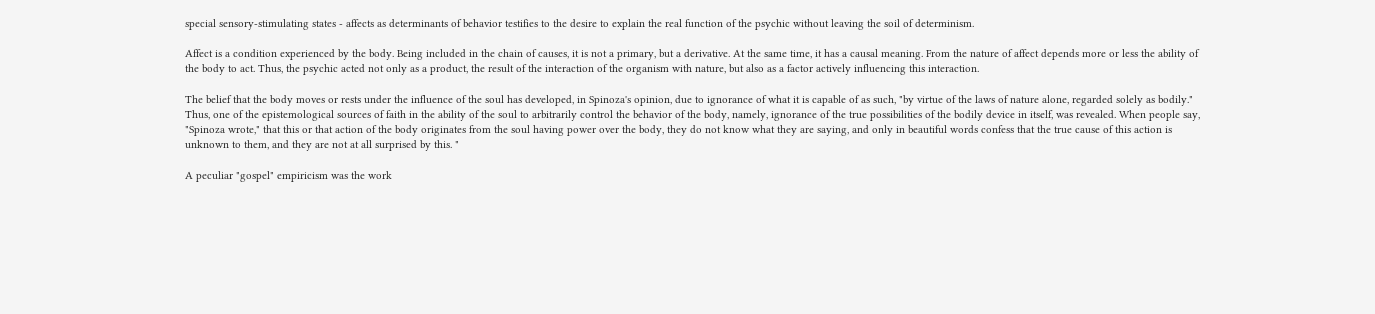special sensory-stimulating states - affects as determinants of behavior testifies to the desire to explain the real function of the psychic without leaving the soil of determinism.

Affect is a condition experienced by the body. Being included in the chain of causes, it is not a primary, but a derivative. At the same time, it has a causal meaning. From the nature of affect depends more or less the ability of the body to act. Thus, the psychic acted not only as a product, the result of the interaction of the organism with nature, but also as a factor actively influencing this interaction.

The belief that the body moves or rests under the influence of the soul has developed, in Spinoza's opinion, due to ignorance of what it is capable of as such, "by virtue of the laws of nature alone, regarded solely as bodily." Thus, one of the epistemological sources of faith in the ability of the soul to arbitrarily control the behavior of the body, namely, ignorance of the true possibilities of the bodily device in itself, was revealed. When people say, "Spinoza wrote," that this or that action of the body originates from the soul having power over the body, they do not know what they are saying, and only in beautiful words confess that the true cause of this action is unknown to them, and they are not at all surprised by this. "

A peculiar "gospel" empiricism was the work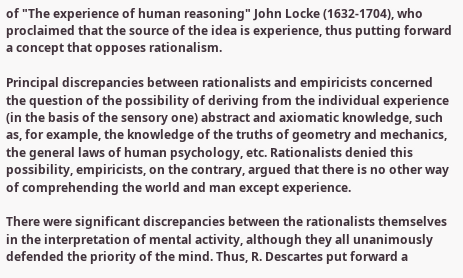of "The experience of human reasoning" John Locke (1632-1704), who proclaimed that the source of the idea is experience, thus putting forward a concept that opposes rationalism.

Principal discrepancies between rationalists and empiricists concerned the question of the possibility of deriving from the individual experience (in the basis of the sensory one) abstract and axiomatic knowledge, such as, for example, the knowledge of the truths of geometry and mechanics, the general laws of human psychology, etc. Rationalists denied this possibility, empiricists, on the contrary, argued that there is no other way of comprehending the world and man except experience.

There were significant discrepancies between the rationalists themselves in the interpretation of mental activity, although they all unanimously defended the priority of the mind. Thus, R. Descartes put forward a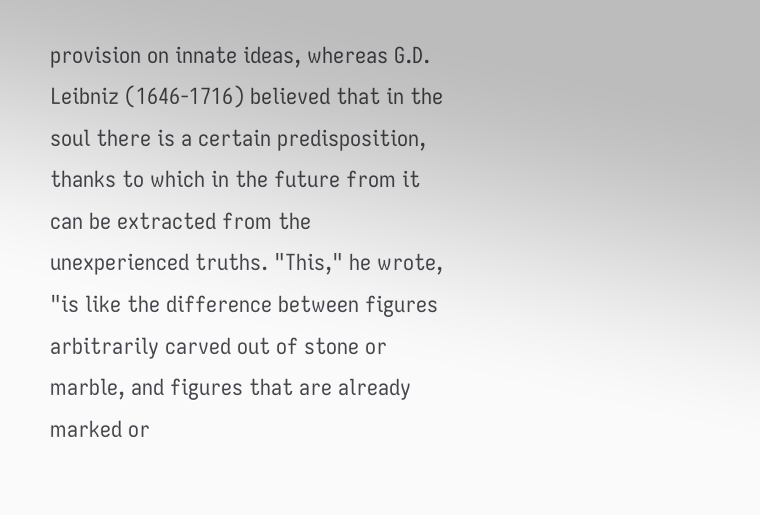provision on innate ideas, whereas G.D. Leibniz (1646-1716) believed that in the soul there is a certain predisposition, thanks to which in the future from it can be extracted from the unexperienced truths. "This," he wrote, "is like the difference between figures arbitrarily carved out of stone or marble, and figures that are already marked or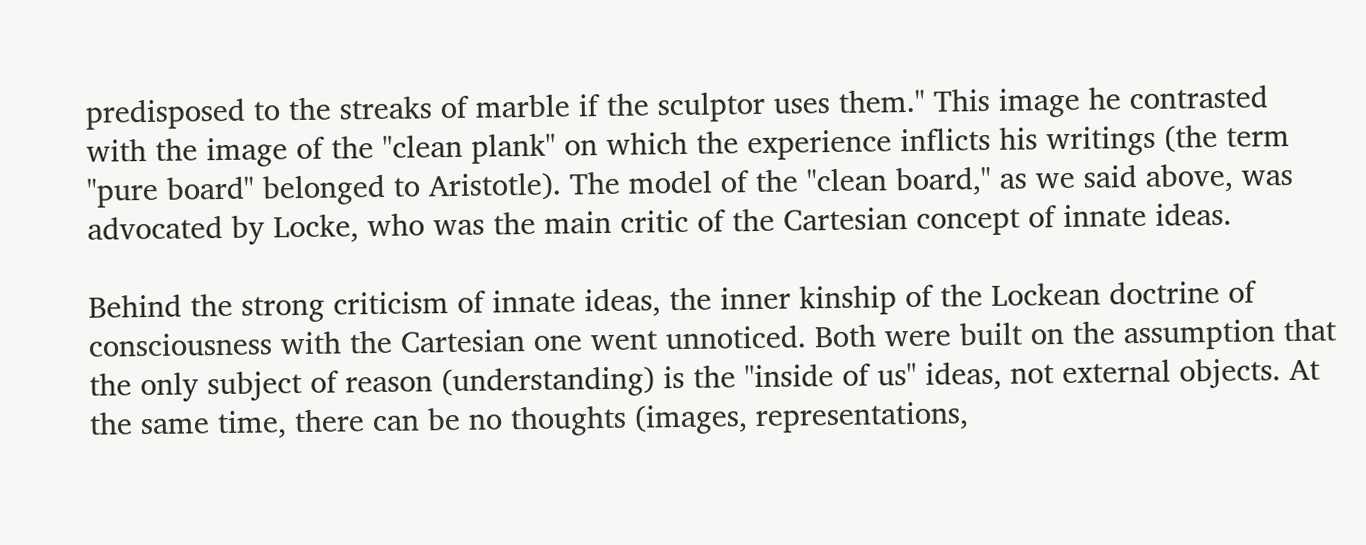predisposed to the streaks of marble if the sculptor uses them." This image he contrasted with the image of the "clean plank" on which the experience inflicts his writings (the term "pure board" belonged to Aristotle). The model of the "clean board," as we said above, was advocated by Locke, who was the main critic of the Cartesian concept of innate ideas.

Behind the strong criticism of innate ideas, the inner kinship of the Lockean doctrine of consciousness with the Cartesian one went unnoticed. Both were built on the assumption that the only subject of reason (understanding) is the "inside of us" ideas, not external objects. At the same time, there can be no thoughts (images, representations,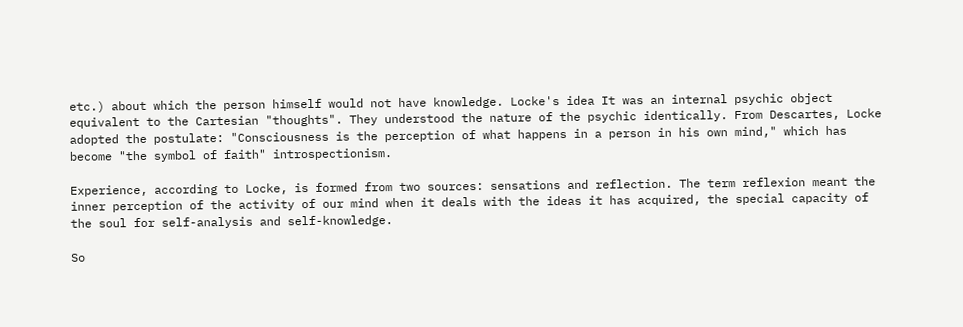etc.) about which the person himself would not have knowledge. Locke's idea It was an internal psychic object equivalent to the Cartesian "thoughts". They understood the nature of the psychic identically. From Descartes, Locke adopted the postulate: "Consciousness is the perception of what happens in a person in his own mind," which has become "the symbol of faith" introspectionism.

Experience, according to Locke, is formed from two sources: sensations and reflection. The term reflexion meant the inner perception of the activity of our mind when it deals with the ideas it has acquired, the special capacity of the soul for self-analysis and self-knowledge.

So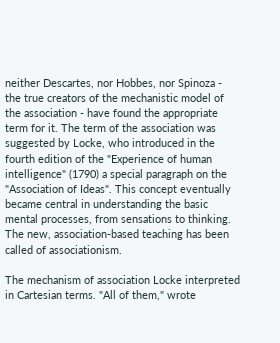neither Descartes, nor Hobbes, nor Spinoza - the true creators of the mechanistic model of the association - have found the appropriate term for it. The term of the association was suggested by Locke, who introduced in the fourth edition of the "Experience of human intelligence" (1790) a special paragraph on the "Association of Ideas". This concept eventually became central in understanding the basic mental processes, from sensations to thinking. The new, association-based teaching has been called of associationism.

The mechanism of association Locke interpreted in Cartesian terms. "All of them," wrote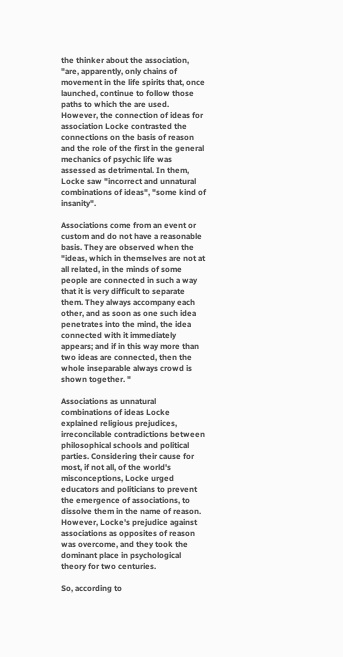the thinker about the association, "are, apparently, only chains of movement in the life spirits that, once launched, continue to follow those paths to which the are used. However, the connection of ideas for association Locke contrasted the connections on the basis of reason and the role of the first in the general mechanics of psychic life was assessed as detrimental. In them, Locke saw "incorrect and unnatural combinations of ideas", "some kind of insanity".

Associations come from an event or custom and do not have a reasonable basis. They are observed when the "ideas, which in themselves are not at all related, in the minds of some people are connected in such a way that it is very difficult to separate them. They always accompany each other, and as soon as one such idea penetrates into the mind, the idea connected with it immediately appears; and if in this way more than two ideas are connected, then the whole inseparable always crowd is shown together. "

Associations as unnatural combinations of ideas Locke explained religious prejudices, irreconcilable contradictions between philosophical schools and political parties. Considering their cause for most, if not all, of the world's misconceptions, Locke urged educators and politicians to prevent the emergence of associations, to dissolve them in the name of reason. However, Locke's prejudice against associations as opposites of reason was overcome, and they took the dominant place in psychological theory for two centuries.

So, according to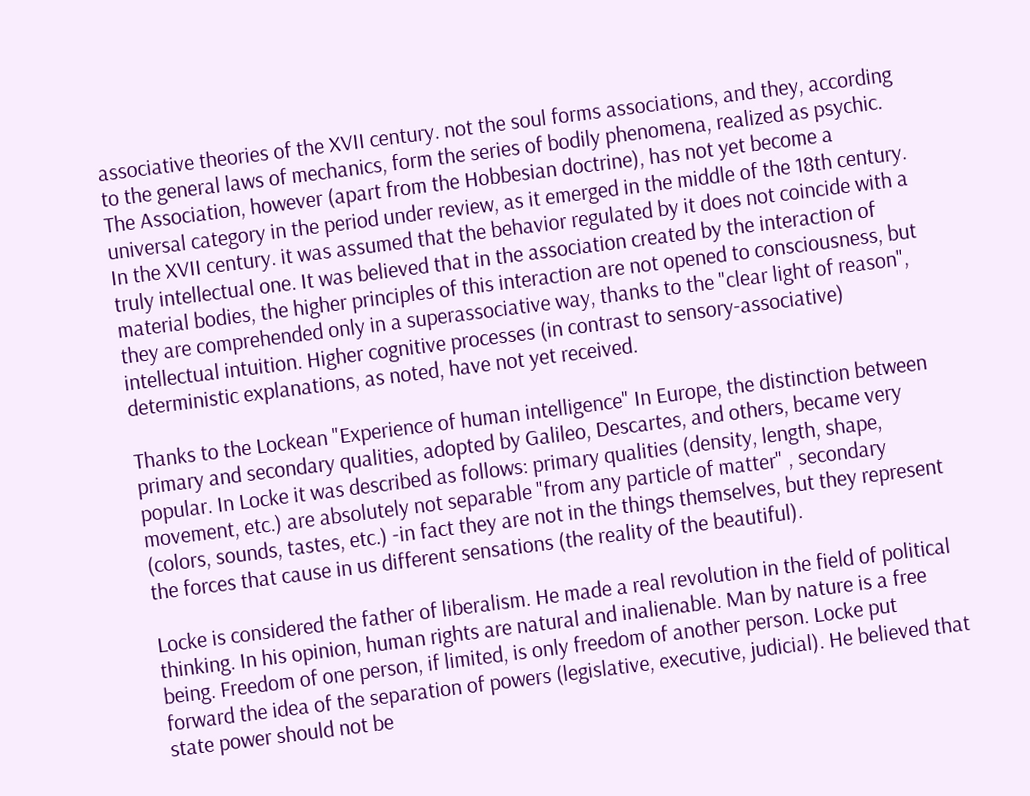associative theories of the XVII century. not the soul forms associations, and they, according to the general laws of mechanics, form the series of bodily phenomena, realized as psychic. The Association, however (apart from the Hobbesian doctrine), has not yet become a universal category in the period under review, as it emerged in the middle of the 18th century. In the XVII century. it was assumed that the behavior regulated by it does not coincide with a truly intellectual one. It was believed that in the association created by the interaction of material bodies, the higher principles of this interaction are not opened to consciousness, but they are comprehended only in a superassociative way, thanks to the "clear light of reason", intellectual intuition. Higher cognitive processes (in contrast to sensory-associative) deterministic explanations, as noted, have not yet received.

Thanks to the Lockean "Experience of human intelligence" In Europe, the distinction between primary and secondary qualities, adopted by Galileo, Descartes, and others, became very popular. In Locke it was described as follows: primary qualities (density, length, shape, movement, etc.) are absolutely not separable "from any particle of matter" , secondary (colors, sounds, tastes, etc.) -in fact they are not in the things themselves, but they represent the forces that cause in us different sensations (the reality of the beautiful).

Locke is considered the father of liberalism. He made a real revolution in the field of political thinking. In his opinion, human rights are natural and inalienable. Man by nature is a free being. Freedom of one person, if limited, is only freedom of another person. Locke put forward the idea of the separation of powers (legislative, executive, judicial). He believed that state power should not be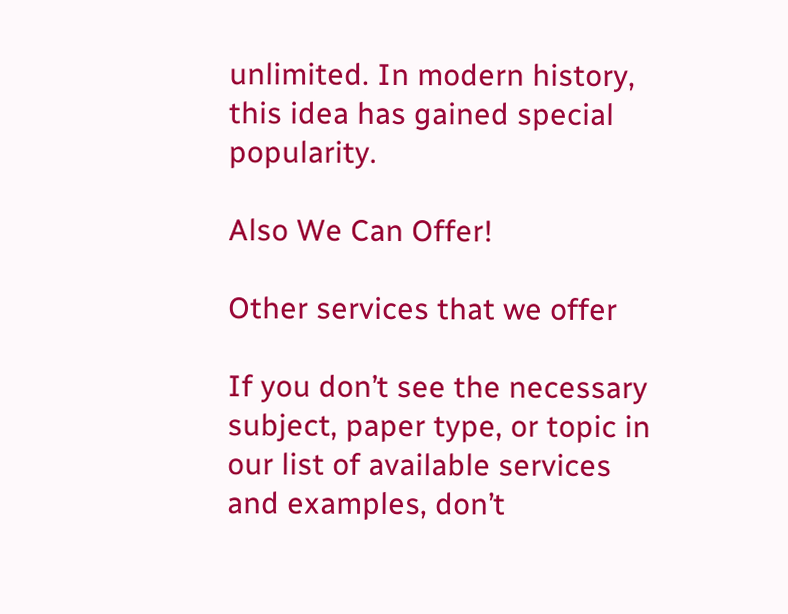unlimited. In modern history, this idea has gained special popularity.

Also We Can Offer!

Other services that we offer

If you don’t see the necessary subject, paper type, or topic in our list of available services and examples, don’t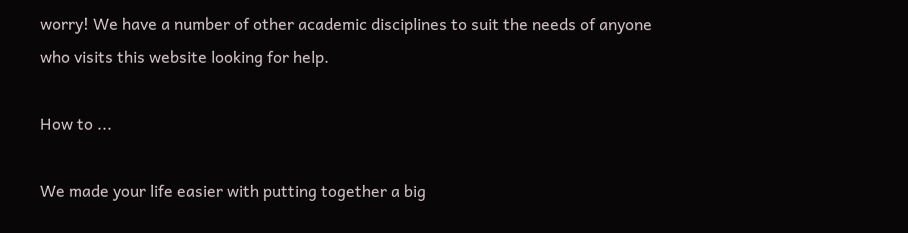worry! We have a number of other academic disciplines to suit the needs of anyone who visits this website looking for help.

How to ...

We made your life easier with putting together a big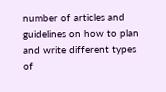number of articles and guidelines on how to plan and write different types of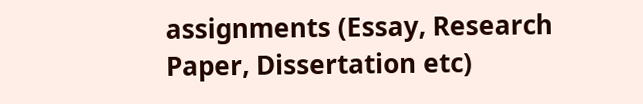assignments (Essay, Research Paper, Dissertation etc)